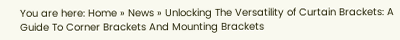You are here: Home » News » Unlocking The Versatility of Curtain Brackets: A Guide To Corner Brackets And Mounting Brackets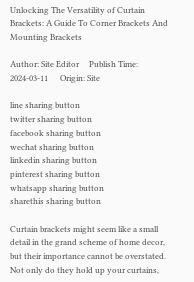Unlocking The Versatility of Curtain Brackets: A Guide To Corner Brackets And Mounting Brackets

Author: Site Editor     Publish Time: 2024-03-11      Origin: Site

line sharing button
twitter sharing button
facebook sharing button
wechat sharing button
linkedin sharing button
pinterest sharing button
whatsapp sharing button
sharethis sharing button

Curtain brackets might seem like a small detail in the grand scheme of home decor, but their importance cannot be overstated. Not only do they hold up your curtains,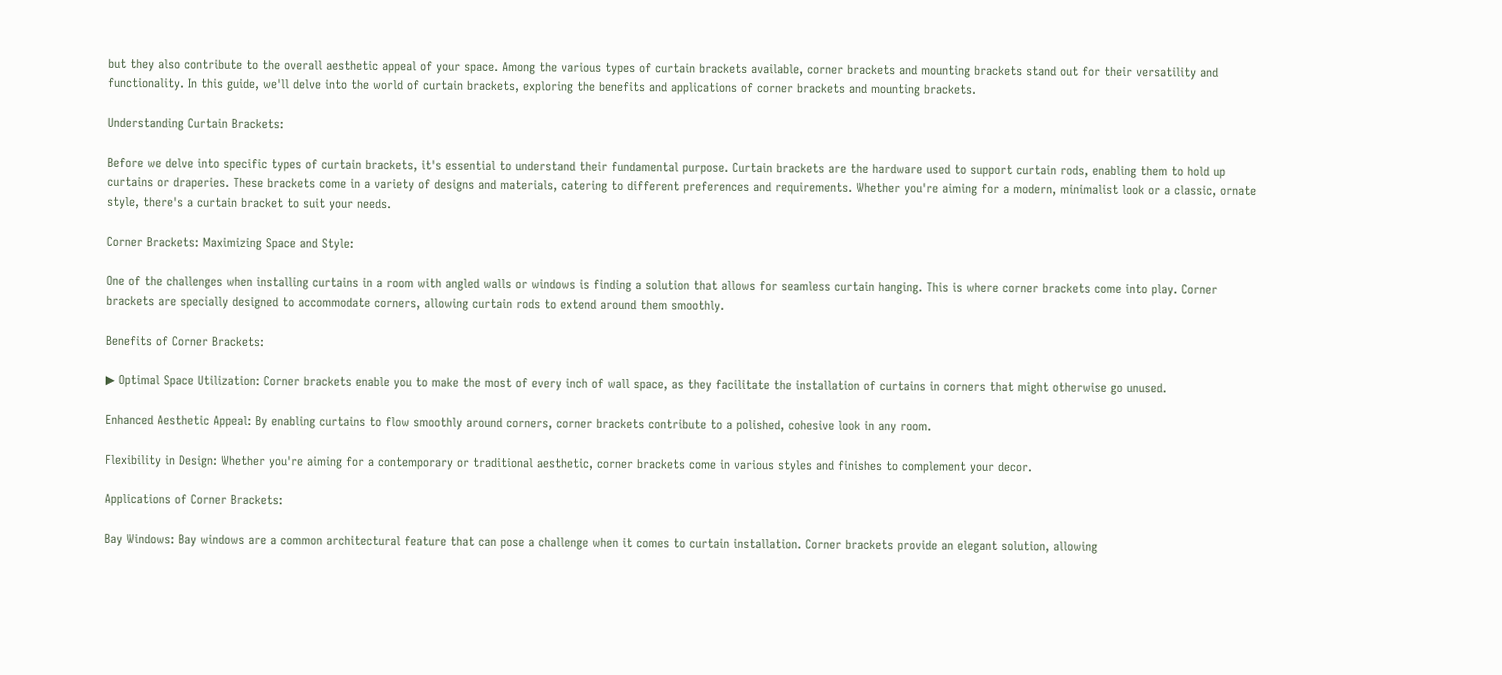but they also contribute to the overall aesthetic appeal of your space. Among the various types of curtain brackets available, corner brackets and mounting brackets stand out for their versatility and functionality. In this guide, we'll delve into the world of curtain brackets, exploring the benefits and applications of corner brackets and mounting brackets.

Understanding Curtain Brackets:

Before we delve into specific types of curtain brackets, it's essential to understand their fundamental purpose. Curtain brackets are the hardware used to support curtain rods, enabling them to hold up curtains or draperies. These brackets come in a variety of designs and materials, catering to different preferences and requirements. Whether you're aiming for a modern, minimalist look or a classic, ornate style, there's a curtain bracket to suit your needs.

Corner Brackets: Maximizing Space and Style:

One of the challenges when installing curtains in a room with angled walls or windows is finding a solution that allows for seamless curtain hanging. This is where corner brackets come into play. Corner brackets are specially designed to accommodate corners, allowing curtain rods to extend around them smoothly.

Benefits of Corner Brackets:

▶ Optimal Space Utilization: Corner brackets enable you to make the most of every inch of wall space, as they facilitate the installation of curtains in corners that might otherwise go unused.

Enhanced Aesthetic Appeal: By enabling curtains to flow smoothly around corners, corner brackets contribute to a polished, cohesive look in any room.

Flexibility in Design: Whether you're aiming for a contemporary or traditional aesthetic, corner brackets come in various styles and finishes to complement your decor.

Applications of Corner Brackets:

Bay Windows: Bay windows are a common architectural feature that can pose a challenge when it comes to curtain installation. Corner brackets provide an elegant solution, allowing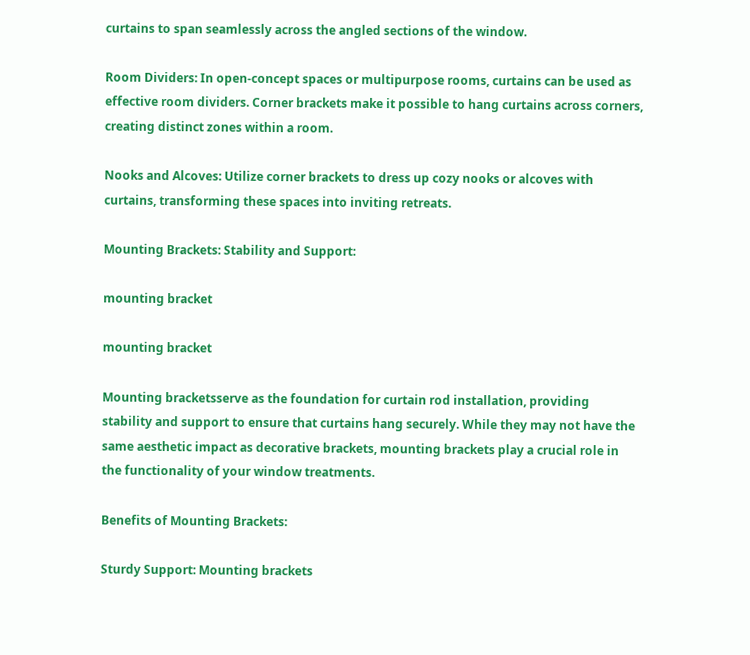curtains to span seamlessly across the angled sections of the window.

Room Dividers: In open-concept spaces or multipurpose rooms, curtains can be used as effective room dividers. Corner brackets make it possible to hang curtains across corners, creating distinct zones within a room.

Nooks and Alcoves: Utilize corner brackets to dress up cozy nooks or alcoves with curtains, transforming these spaces into inviting retreats.

Mounting Brackets: Stability and Support:

mounting bracket

mounting bracket

Mounting bracketsserve as the foundation for curtain rod installation, providing stability and support to ensure that curtains hang securely. While they may not have the same aesthetic impact as decorative brackets, mounting brackets play a crucial role in the functionality of your window treatments.

Benefits of Mounting Brackets:

Sturdy Support: Mounting brackets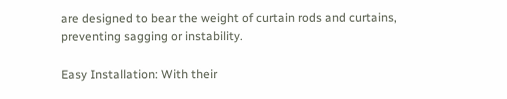are designed to bear the weight of curtain rods and curtains, preventing sagging or instability.

Easy Installation: With their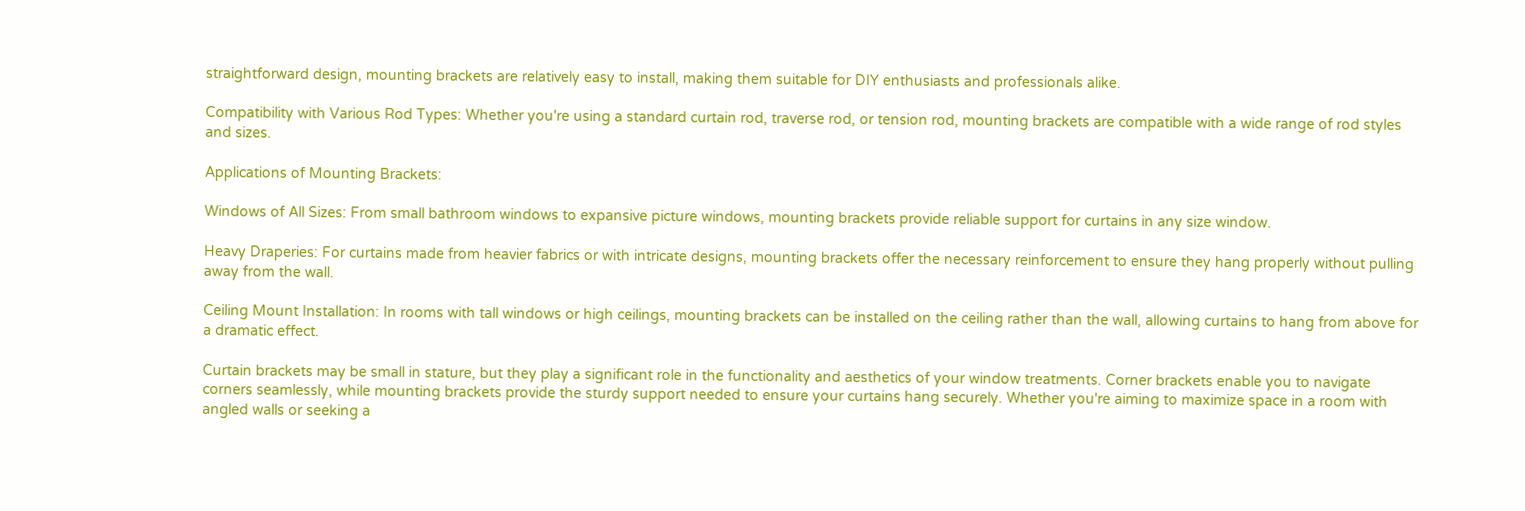straightforward design, mounting brackets are relatively easy to install, making them suitable for DIY enthusiasts and professionals alike.

Compatibility with Various Rod Types: Whether you're using a standard curtain rod, traverse rod, or tension rod, mounting brackets are compatible with a wide range of rod styles and sizes.

Applications of Mounting Brackets:

Windows of All Sizes: From small bathroom windows to expansive picture windows, mounting brackets provide reliable support for curtains in any size window.

Heavy Draperies: For curtains made from heavier fabrics or with intricate designs, mounting brackets offer the necessary reinforcement to ensure they hang properly without pulling away from the wall.

Ceiling Mount Installation: In rooms with tall windows or high ceilings, mounting brackets can be installed on the ceiling rather than the wall, allowing curtains to hang from above for a dramatic effect.

Curtain brackets may be small in stature, but they play a significant role in the functionality and aesthetics of your window treatments. Corner brackets enable you to navigate corners seamlessly, while mounting brackets provide the sturdy support needed to ensure your curtains hang securely. Whether you're aiming to maximize space in a room with angled walls or seeking a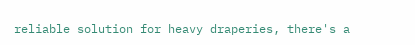reliable solution for heavy draperies, there's a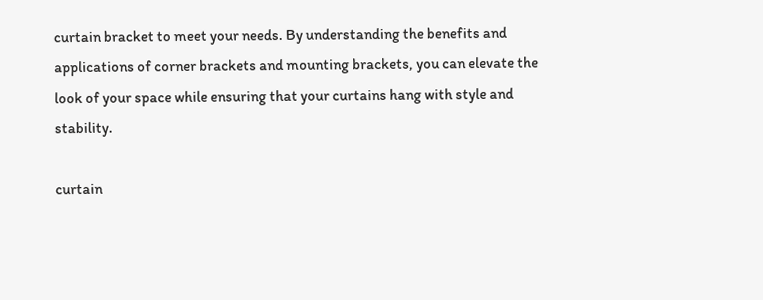curtain bracket to meet your needs. By understanding the benefits and applications of corner brackets and mounting brackets, you can elevate the look of your space while ensuring that your curtains hang with style and stability.

curtain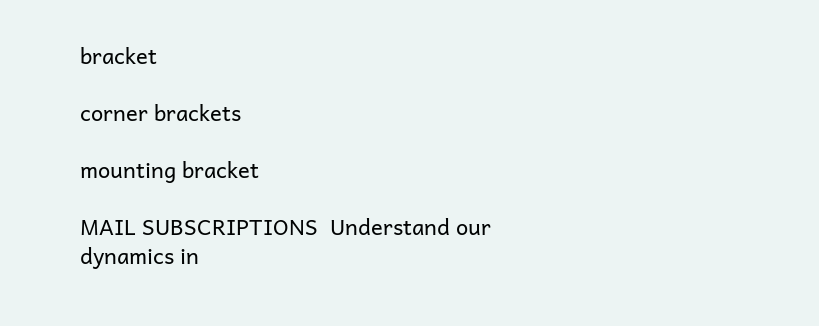bracket

corner brackets

mounting bracket

MAIL SUBSCRIPTIONS  Understand our dynamics in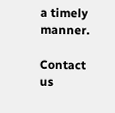a timely manner.

Contact us